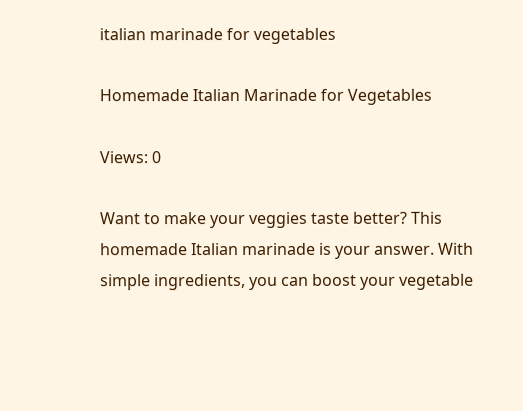italian marinade for vegetables

Homemade Italian Marinade for Vegetables

Views: 0

Want to make your veggies taste better? This homemade Italian marinade is your answer. With simple ingredients, you can boost your vegetable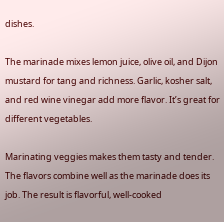dishes.

The marinade mixes lemon juice, olive oil, and Dijon mustard for tang and richness. Garlic, kosher salt, and red wine vinegar add more flavor. It’s great for different vegetables.

Marinating veggies makes them tasty and tender. The flavors combine well as the marinade does its job. The result is flavorful, well-cooked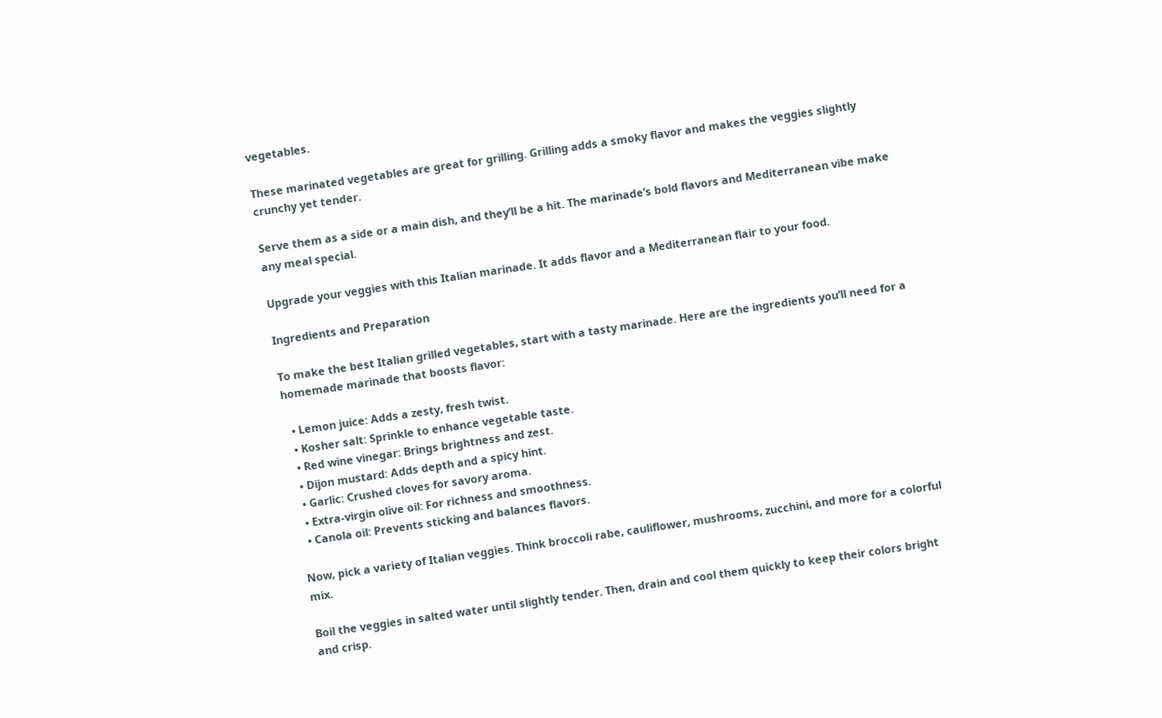vegetables.

These marinated vegetables are great for grilling. Grilling adds a smoky flavor and makes the veggies slightly crunchy yet tender.

Serve them as a side or a main dish, and they’ll be a hit. The marinade’s bold flavors and Mediterranean vibe make any meal special.

Upgrade your veggies with this Italian marinade. It adds flavor and a Mediterranean flair to your food.

Ingredients and Preparation

To make the best Italian grilled vegetables, start with a tasty marinade. Here are the ingredients you’ll need for a homemade marinade that boosts flavor:

  • Lemon juice: Adds a zesty, fresh twist.
  • Kosher salt: Sprinkle to enhance vegetable taste.
  • Red wine vinegar: Brings brightness and zest.
  • Dijon mustard: Adds depth and a spicy hint.
  • Garlic: Crushed cloves for savory aroma.
  • Extra-virgin olive oil: For richness and smoothness.
  • Canola oil: Prevents sticking and balances flavors.

Now, pick a variety of Italian veggies. Think broccoli rabe, cauliflower, mushrooms, zucchini, and more for a colorful mix.

Boil the veggies in salted water until slightly tender. Then, drain and cool them quickly to keep their colors bright and crisp.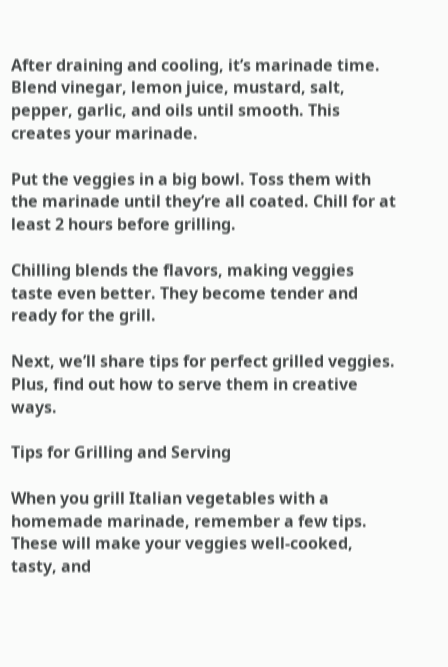After draining and cooling, it’s marinade time. Blend vinegar, lemon juice, mustard, salt, pepper, garlic, and oils until smooth. This creates your marinade.

Put the veggies in a big bowl. Toss them with the marinade until they’re all coated. Chill for at least 2 hours before grilling.

Chilling blends the flavors, making veggies taste even better. They become tender and ready for the grill.

Next, we’ll share tips for perfect grilled veggies. Plus, find out how to serve them in creative ways.

Tips for Grilling and Serving

When you grill Italian vegetables with a homemade marinade, remember a few tips. These will make your veggies well-cooked, tasty, and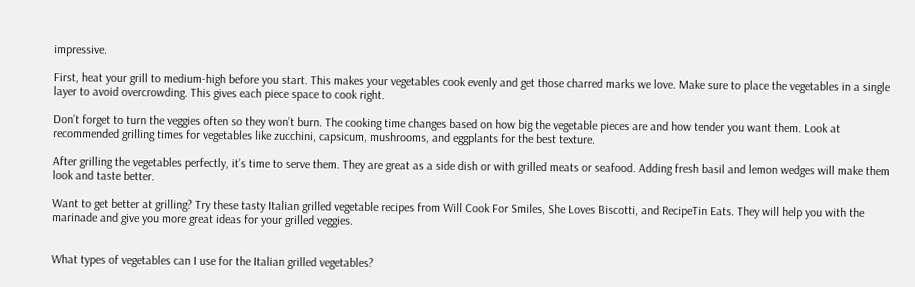impressive.

First, heat your grill to medium-high before you start. This makes your vegetables cook evenly and get those charred marks we love. Make sure to place the vegetables in a single layer to avoid overcrowding. This gives each piece space to cook right.

Don’t forget to turn the veggies often so they won’t burn. The cooking time changes based on how big the vegetable pieces are and how tender you want them. Look at recommended grilling times for vegetables like zucchini, capsicum, mushrooms, and eggplants for the best texture.

After grilling the vegetables perfectly, it’s time to serve them. They are great as a side dish or with grilled meats or seafood. Adding fresh basil and lemon wedges will make them look and taste better.

Want to get better at grilling? Try these tasty Italian grilled vegetable recipes from Will Cook For Smiles, She Loves Biscotti, and RecipeTin Eats. They will help you with the marinade and give you more great ideas for your grilled veggies.


What types of vegetables can I use for the Italian grilled vegetables?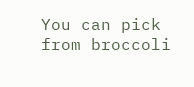You can pick from broccoli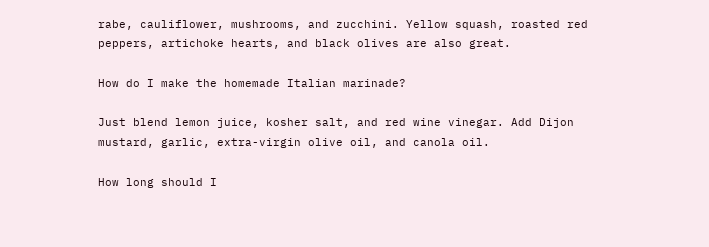rabe, cauliflower, mushrooms, and zucchini. Yellow squash, roasted red peppers, artichoke hearts, and black olives are also great.

How do I make the homemade Italian marinade?

Just blend lemon juice, kosher salt, and red wine vinegar. Add Dijon mustard, garlic, extra-virgin olive oil, and canola oil.

How long should I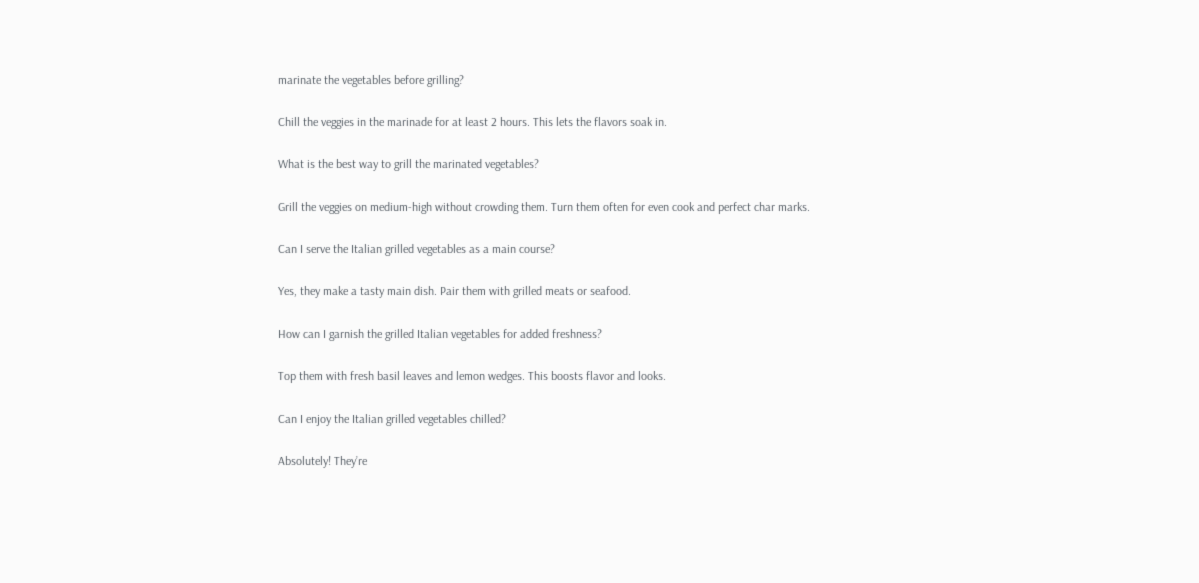marinate the vegetables before grilling?

Chill the veggies in the marinade for at least 2 hours. This lets the flavors soak in.

What is the best way to grill the marinated vegetables?

Grill the veggies on medium-high without crowding them. Turn them often for even cook and perfect char marks.

Can I serve the Italian grilled vegetables as a main course?

Yes, they make a tasty main dish. Pair them with grilled meats or seafood.

How can I garnish the grilled Italian vegetables for added freshness?

Top them with fresh basil leaves and lemon wedges. This boosts flavor and looks.

Can I enjoy the Italian grilled vegetables chilled?

Absolutely! They’re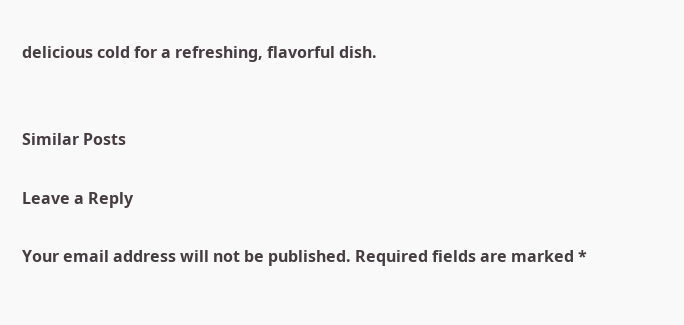delicious cold for a refreshing, flavorful dish.


Similar Posts

Leave a Reply

Your email address will not be published. Required fields are marked *